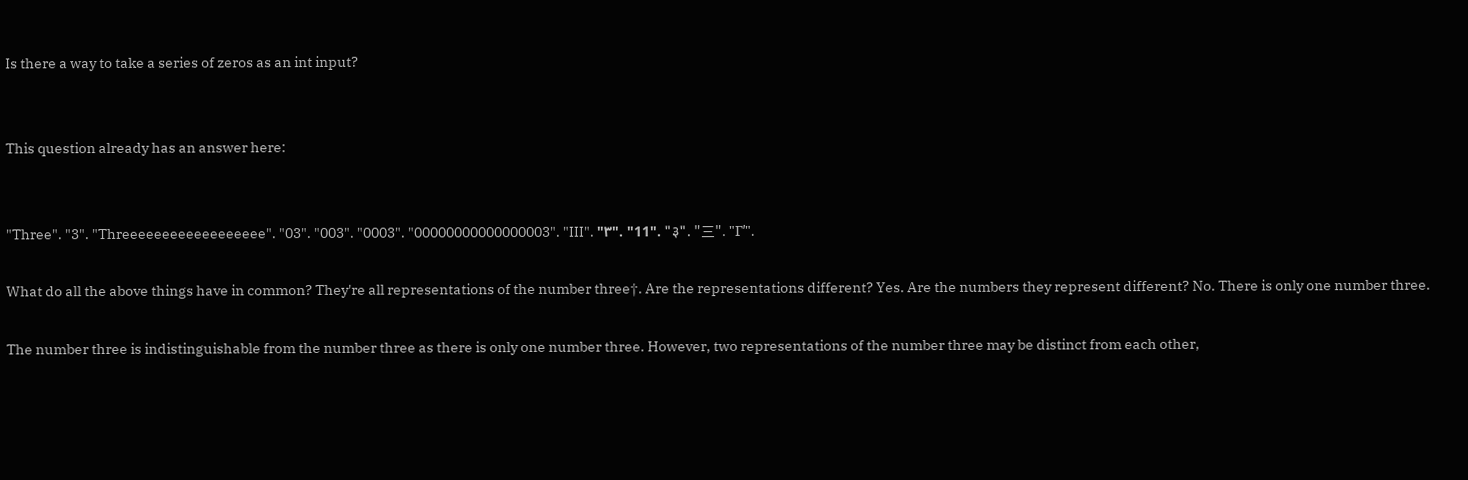Is there a way to take a series of zeros as an int input?


This question already has an answer here:


"Three". "3". "Threeeeeeeeeeeeeeeeee". "03". "003". "0003". "00000000000000003". "III". "٣". "11". "३". "三". "Γʹ".

What do all the above things have in common? They're all representations of the number three†. Are the representations different? Yes. Are the numbers they represent different? No. There is only one number three.

The number three is indistinguishable from the number three as there is only one number three. However, two representations of the number three may be distinct from each other,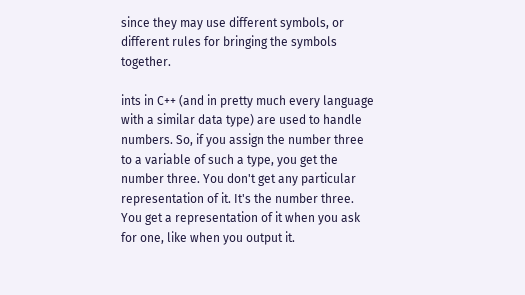since they may use different symbols, or different rules for bringing the symbols together.

ints in C++ (and in pretty much every language with a similar data type) are used to handle numbers. So, if you assign the number three to a variable of such a type, you get the number three. You don't get any particular representation of it. It's the number three. You get a representation of it when you ask for one, like when you output it.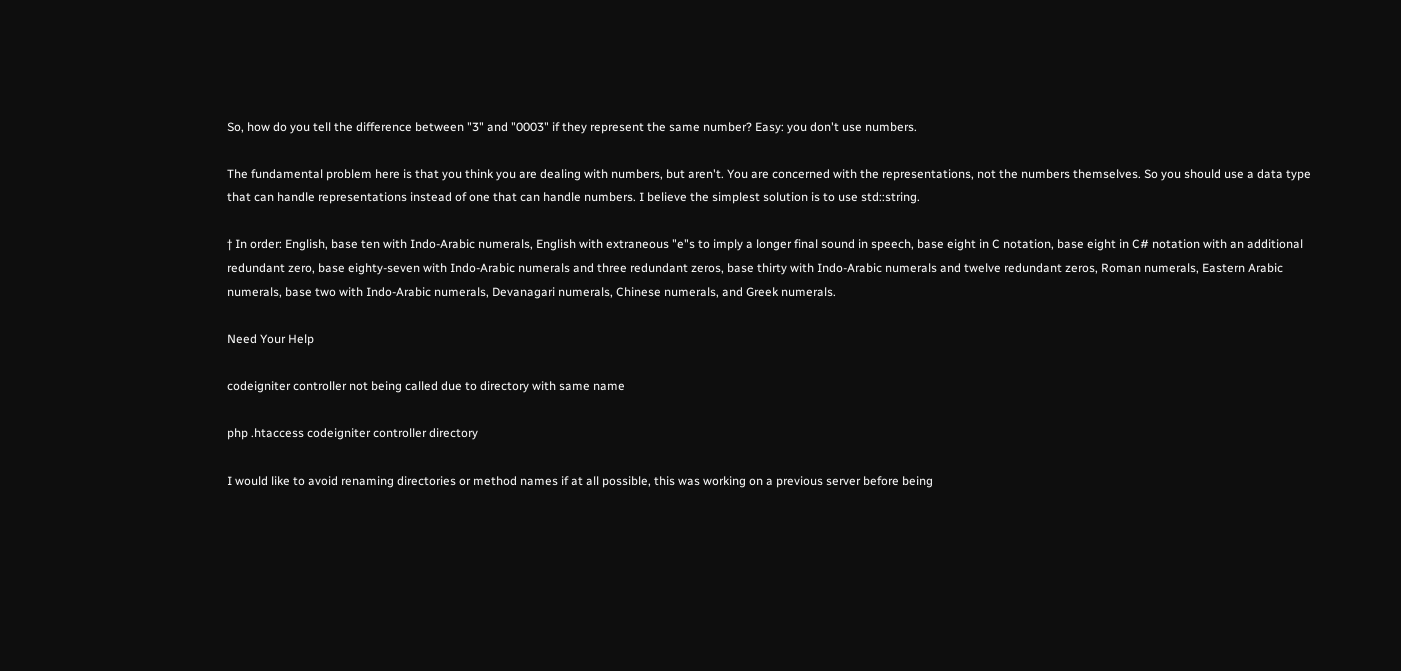So, how do you tell the difference between "3" and "0003" if they represent the same number? Easy: you don't use numbers.

The fundamental problem here is that you think you are dealing with numbers, but aren't. You are concerned with the representations, not the numbers themselves. So you should use a data type that can handle representations instead of one that can handle numbers. I believe the simplest solution is to use std::string.

† In order: English, base ten with Indo-Arabic numerals, English with extraneous "e"s to imply a longer final sound in speech, base eight in C notation, base eight in C# notation with an additional redundant zero, base eighty-seven with Indo-Arabic numerals and three redundant zeros, base thirty with Indo-Arabic numerals and twelve redundant zeros, Roman numerals, Eastern Arabic numerals, base two with Indo-Arabic numerals, Devanagari numerals, Chinese numerals, and Greek numerals.

Need Your Help

codeigniter controller not being called due to directory with same name

php .htaccess codeigniter controller directory

I would like to avoid renaming directories or method names if at all possible, this was working on a previous server before being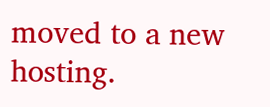moved to a new hosting.